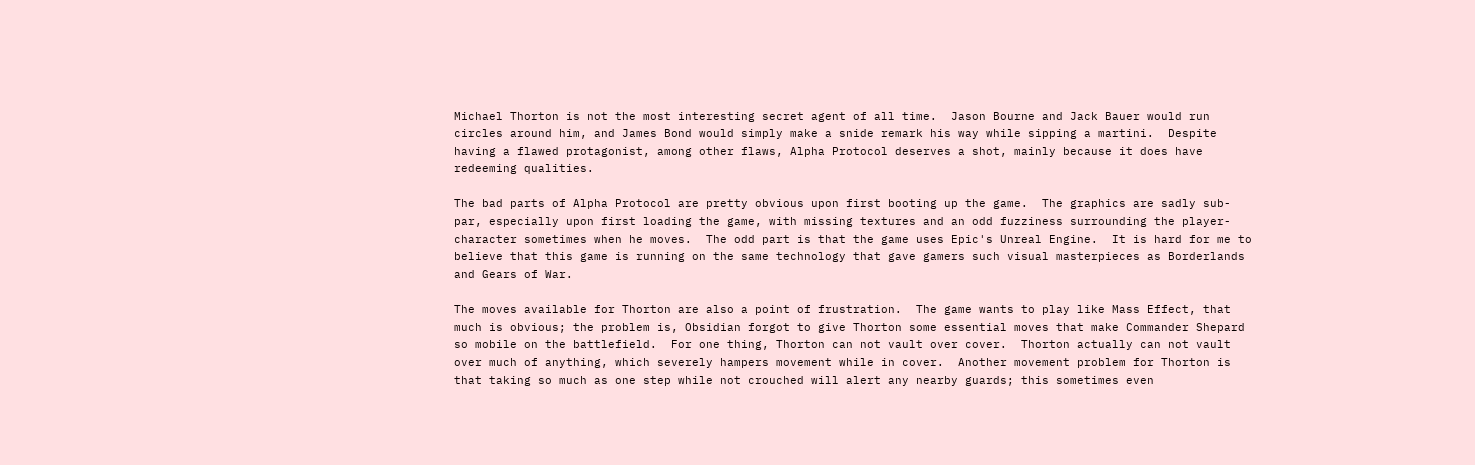Michael Thorton is not the most interesting secret agent of all time.  Jason Bourne and Jack Bauer would run circles around him, and James Bond would simply make a snide remark his way while sipping a martini.  Despite having a flawed protagonist, among other flaws, Alpha Protocol deserves a shot, mainly because it does have redeeming qualities.

The bad parts of Alpha Protocol are pretty obvious upon first booting up the game.  The graphics are sadly sub-par, especially upon first loading the game, with missing textures and an odd fuzziness surrounding the player-character sometimes when he moves.  The odd part is that the game uses Epic's Unreal Engine.  It is hard for me to believe that this game is running on the same technology that gave gamers such visual masterpieces as Borderlands and Gears of War.

The moves available for Thorton are also a point of frustration.  The game wants to play like Mass Effect, that much is obvious; the problem is, Obsidian forgot to give Thorton some essential moves that make Commander Shepard so mobile on the battlefield.  For one thing, Thorton can not vault over cover.  Thorton actually can not vault over much of anything, which severely hampers movement while in cover.  Another movement problem for Thorton is that taking so much as one step while not crouched will alert any nearby guards; this sometimes even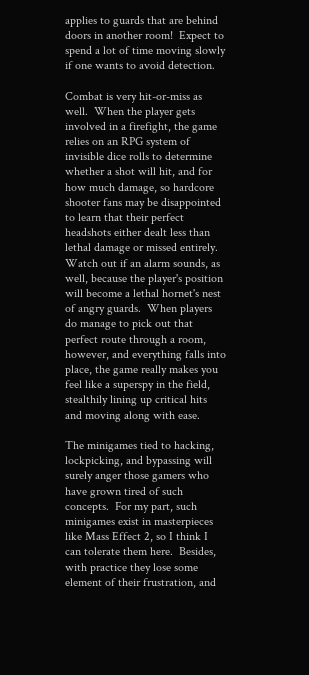applies to guards that are behind doors in another room!  Expect to spend a lot of time moving slowly if one wants to avoid detection.

Combat is very hit-or-miss as well.  When the player gets involved in a firefight, the game relies on an RPG system of invisible dice rolls to determine whether a shot will hit, and for how much damage, so hardcore shooter fans may be disappointed to learn that their perfect headshots either dealt less than lethal damage or missed entirely.  Watch out if an alarm sounds, as well, because the player's position will become a lethal hornet's nest of angry guards.  When players do manage to pick out that perfect route through a room, however, and everything falls into place, the game really makes you feel like a superspy in the field, stealthily lining up critical hits and moving along with ease.

The minigames tied to hacking, lockpicking, and bypassing will surely anger those gamers who have grown tired of such concepts.  For my part, such minigames exist in masterpieces like Mass Effect 2, so I think I can tolerate them here.  Besides, with practice they lose some element of their frustration, and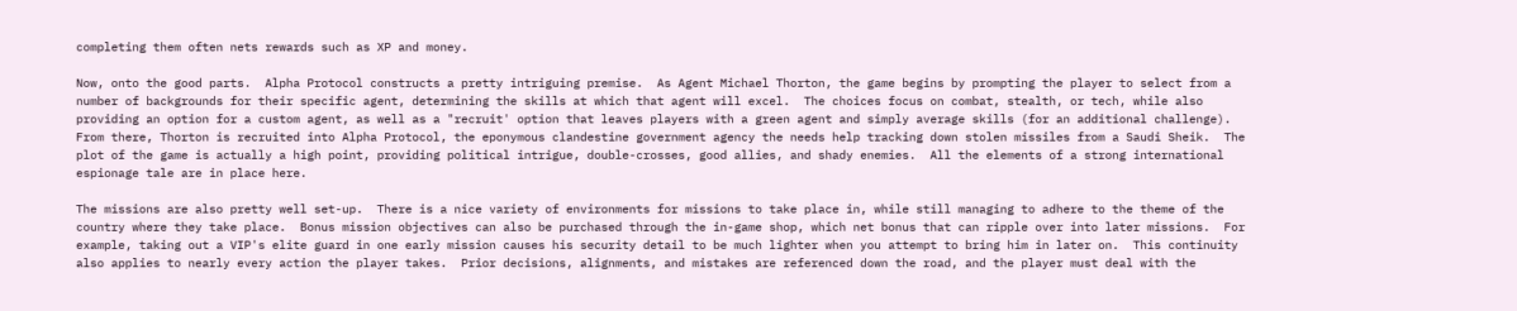completing them often nets rewards such as XP and money.

Now, onto the good parts.  Alpha Protocol constructs a pretty intriguing premise.  As Agent Michael Thorton, the game begins by prompting the player to select from a number of backgrounds for their specific agent, determining the skills at which that agent will excel.  The choices focus on combat, stealth, or tech, while also providing an option for a custom agent, as well as a "recruit' option that leaves players with a green agent and simply average skills (for an additional challenge).  From there, Thorton is recruited into Alpha Protocol, the eponymous clandestine government agency the needs help tracking down stolen missiles from a Saudi Sheik.  The plot of the game is actually a high point, providing political intrigue, double-crosses, good allies, and shady enemies.  All the elements of a strong international espionage tale are in place here.

The missions are also pretty well set-up.  There is a nice variety of environments for missions to take place in, while still managing to adhere to the theme of the country where they take place.  Bonus mission objectives can also be purchased through the in-game shop, which net bonus that can ripple over into later missions.  For example, taking out a VIP's elite guard in one early mission causes his security detail to be much lighter when you attempt to bring him in later on.  This continuity also applies to nearly every action the player takes.  Prior decisions, alignments, and mistakes are referenced down the road, and the player must deal with the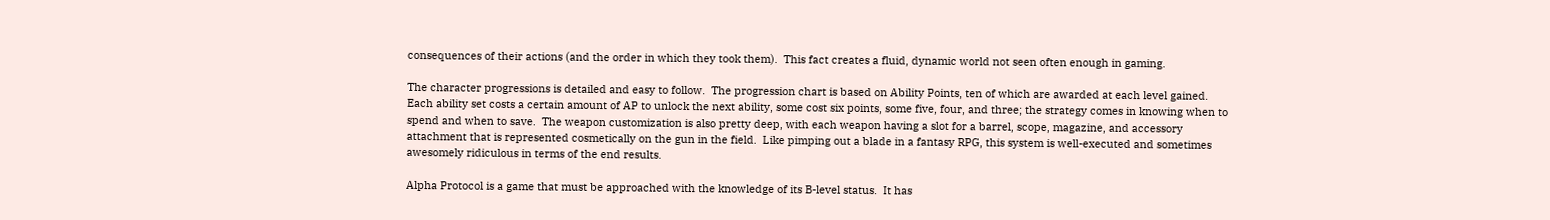consequences of their actions (and the order in which they took them).  This fact creates a fluid, dynamic world not seen often enough in gaming.

The character progressions is detailed and easy to follow.  The progression chart is based on Ability Points, ten of which are awarded at each level gained.  Each ability set costs a certain amount of AP to unlock the next ability, some cost six points, some five, four, and three; the strategy comes in knowing when to spend and when to save.  The weapon customization is also pretty deep, with each weapon having a slot for a barrel, scope, magazine, and accessory attachment that is represented cosmetically on the gun in the field.  Like pimping out a blade in a fantasy RPG, this system is well-executed and sometimes awesomely ridiculous in terms of the end results.

Alpha Protocol is a game that must be approached with the knowledge of its B-level status.  It has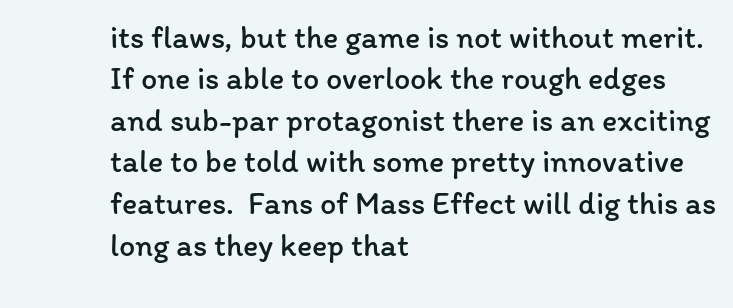its flaws, but the game is not without merit.  If one is able to overlook the rough edges and sub-par protagonist there is an exciting tale to be told with some pretty innovative features.  Fans of Mass Effect will dig this as long as they keep that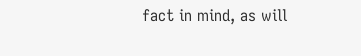fact in mind, as will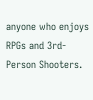anyone who enjoys RPGs and 3rd-Person Shooters.